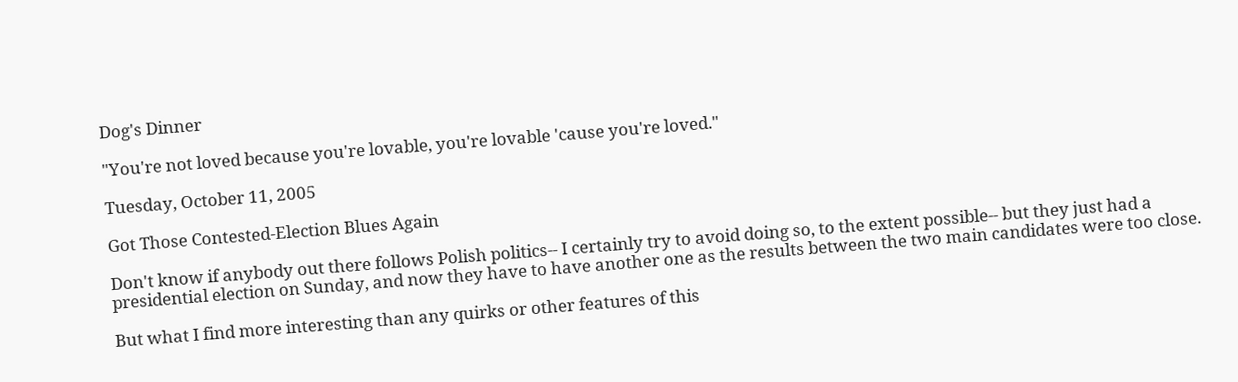Dog's Dinner

"You're not loved because you're lovable, you're lovable 'cause you're loved."

Tuesday, October 11, 2005

Got Those Contested-Election Blues Again

Don't know if anybody out there follows Polish politics-- I certainly try to avoid doing so, to the extent possible-- but they just had a presidential election on Sunday, and now they have to have another one as the results between the two main candidates were too close.

But what I find more interesting than any quirks or other features of this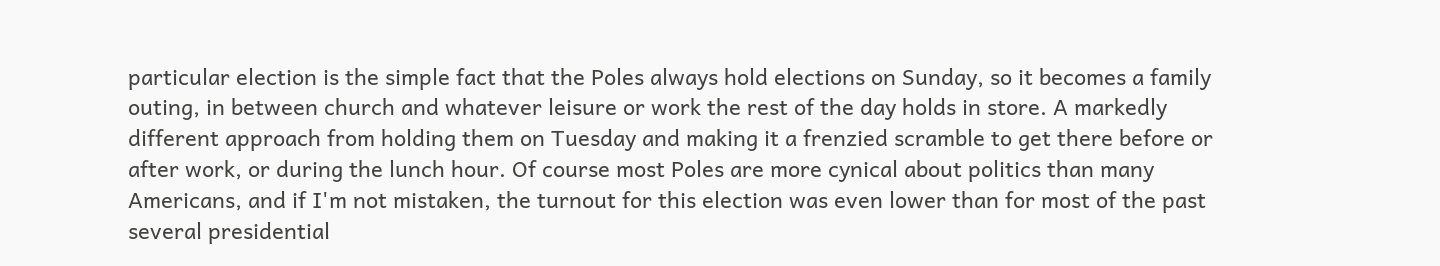particular election is the simple fact that the Poles always hold elections on Sunday, so it becomes a family outing, in between church and whatever leisure or work the rest of the day holds in store. A markedly different approach from holding them on Tuesday and making it a frenzied scramble to get there before or after work, or during the lunch hour. Of course most Poles are more cynical about politics than many Americans, and if I'm not mistaken, the turnout for this election was even lower than for most of the past several presidential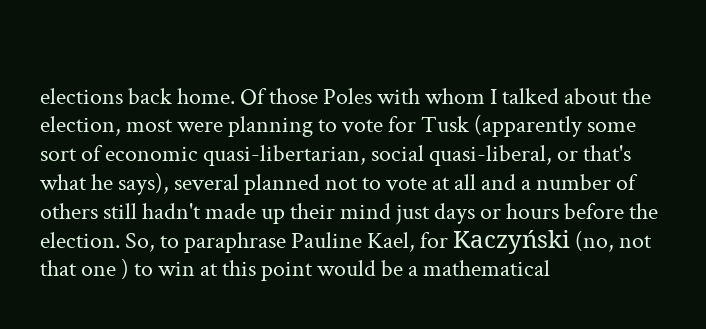elections back home. Of those Poles with whom I talked about the election, most were planning to vote for Tusk (apparently some sort of economic quasi-libertarian, social quasi-liberal, or that's what he says), several planned not to vote at all and a number of others still hadn't made up their mind just days or hours before the election. So, to paraphrase Pauline Kael, for Kaczyński (no, not that one ) to win at this point would be a mathematical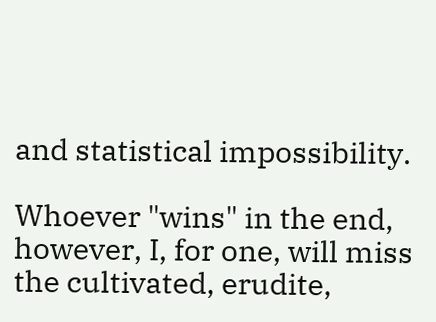and statistical impossibility.

Whoever "wins" in the end, however, I, for one, will miss the cultivated, erudite,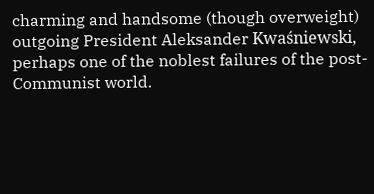charming and handsome (though overweight) outgoing President Aleksander Kwaśniewski, perhaps one of the noblest failures of the post-Communist world.